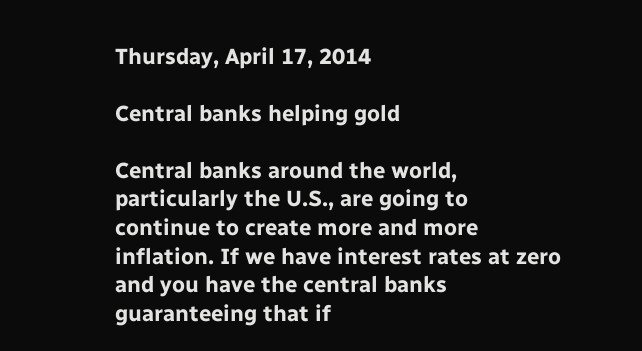Thursday, April 17, 2014

Central banks helping gold

Central banks around the world, particularly the U.S., are going to continue to create more and more inflation. If we have interest rates at zero and you have the central banks guaranteeing that if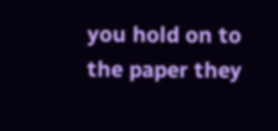you hold on to the paper they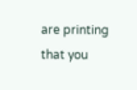are printing that you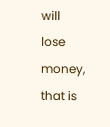will lose money, that is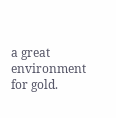a great environment for gold.